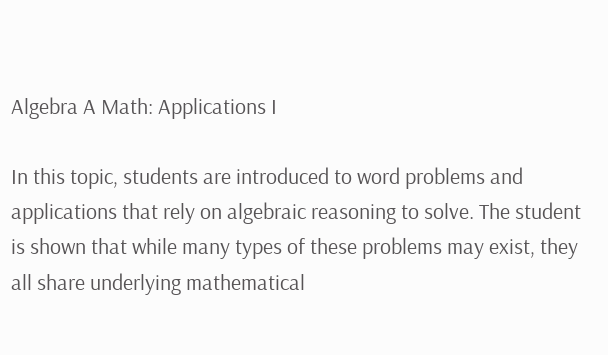Algebra A Math: Applications I

In this topic, students are introduced to word problems and applications that rely on algebraic reasoning to solve. The student is shown that while many types of these problems may exist, they all share underlying mathematical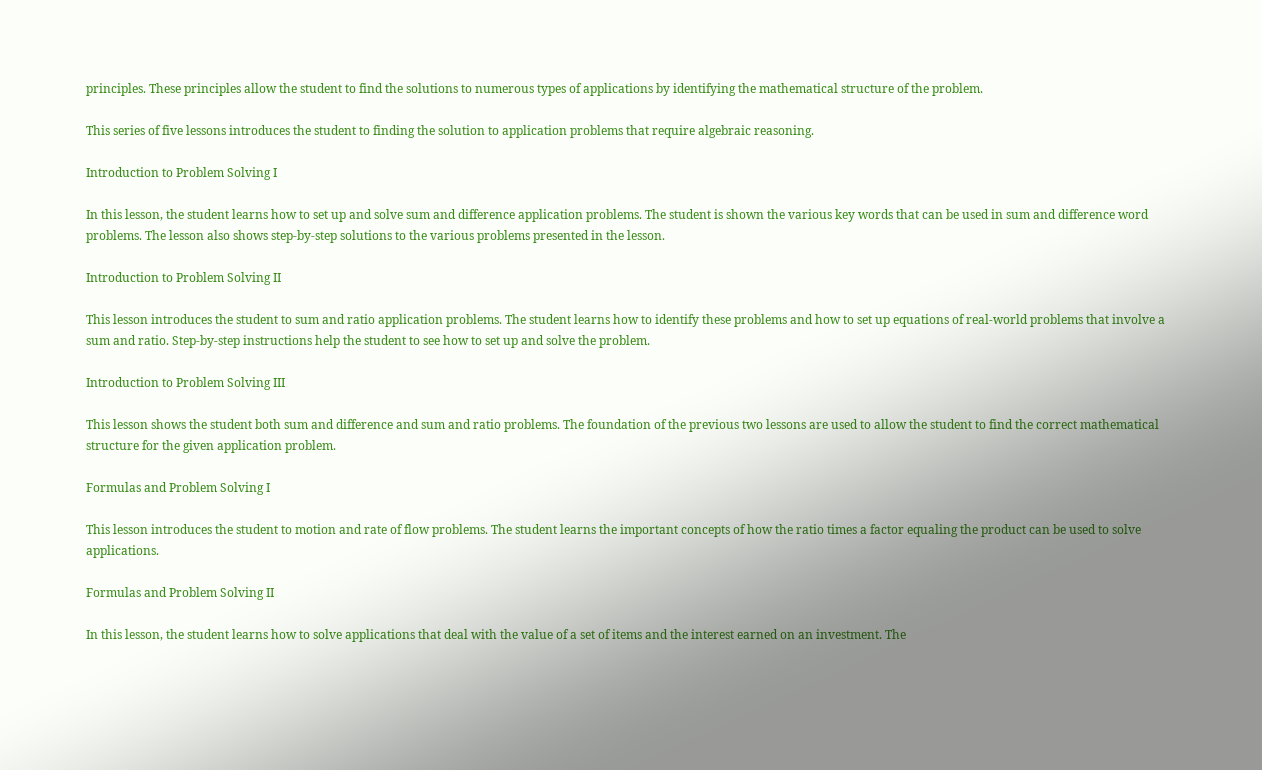principles. These principles allow the student to find the solutions to numerous types of applications by identifying the mathematical structure of the problem.

This series of five lessons introduces the student to finding the solution to application problems that require algebraic reasoning.

Introduction to Problem Solving I

In this lesson, the student learns how to set up and solve sum and difference application problems. The student is shown the various key words that can be used in sum and difference word problems. The lesson also shows step-by-step solutions to the various problems presented in the lesson.

Introduction to Problem Solving II

This lesson introduces the student to sum and ratio application problems. The student learns how to identify these problems and how to set up equations of real-world problems that involve a sum and ratio. Step-by-step instructions help the student to see how to set up and solve the problem.

Introduction to Problem Solving III

This lesson shows the student both sum and difference and sum and ratio problems. The foundation of the previous two lessons are used to allow the student to find the correct mathematical structure for the given application problem.

Formulas and Problem Solving I

This lesson introduces the student to motion and rate of flow problems. The student learns the important concepts of how the ratio times a factor equaling the product can be used to solve applications.

Formulas and Problem Solving II

In this lesson, the student learns how to solve applications that deal with the value of a set of items and the interest earned on an investment. The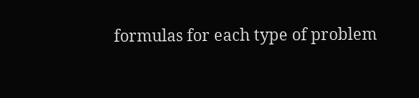formulas for each type of problem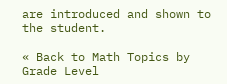are introduced and shown to the student.

« Back to Math Topics by Grade Level